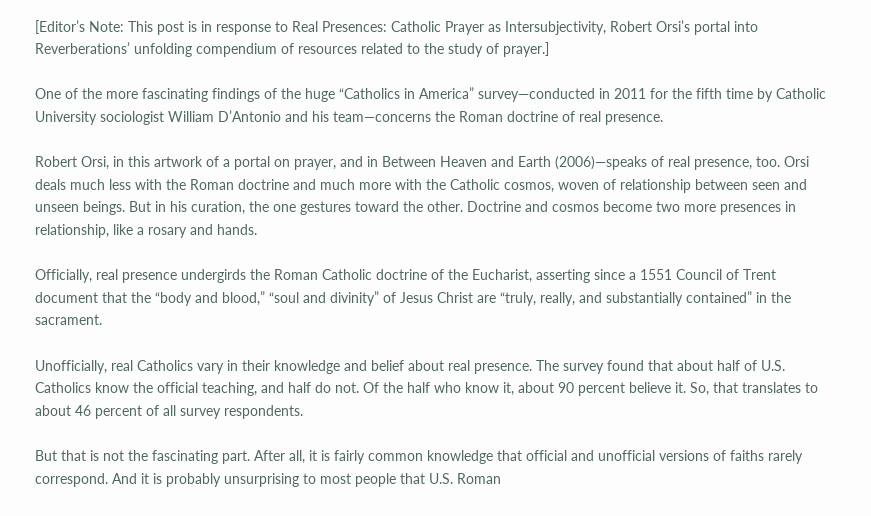[Editor’s Note: This post is in response to Real Presences: Catholic Prayer as Intersubjectivity, Robert Orsi’s portal into Reverberations’ unfolding compendium of resources related to the study of prayer.]

One of the more fascinating findings of the huge “Catholics in America” survey—conducted in 2011 for the fifth time by Catholic University sociologist William D’Antonio and his team—concerns the Roman doctrine of real presence.

Robert Orsi, in this artwork of a portal on prayer, and in Between Heaven and Earth (2006)—speaks of real presence, too. Orsi deals much less with the Roman doctrine and much more with the Catholic cosmos, woven of relationship between seen and unseen beings. But in his curation, the one gestures toward the other. Doctrine and cosmos become two more presences in relationship, like a rosary and hands.

Officially, real presence undergirds the Roman Catholic doctrine of the Eucharist, asserting since a 1551 Council of Trent document that the “body and blood,” “soul and divinity” of Jesus Christ are “truly, really, and substantially contained” in the sacrament.

Unofficially, real Catholics vary in their knowledge and belief about real presence. The survey found that about half of U.S. Catholics know the official teaching, and half do not. Of the half who know it, about 90 percent believe it. So, that translates to about 46 percent of all survey respondents.

But that is not the fascinating part. After all, it is fairly common knowledge that official and unofficial versions of faiths rarely correspond. And it is probably unsurprising to most people that U.S. Roman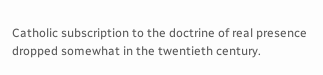Catholic subscription to the doctrine of real presence dropped somewhat in the twentieth century.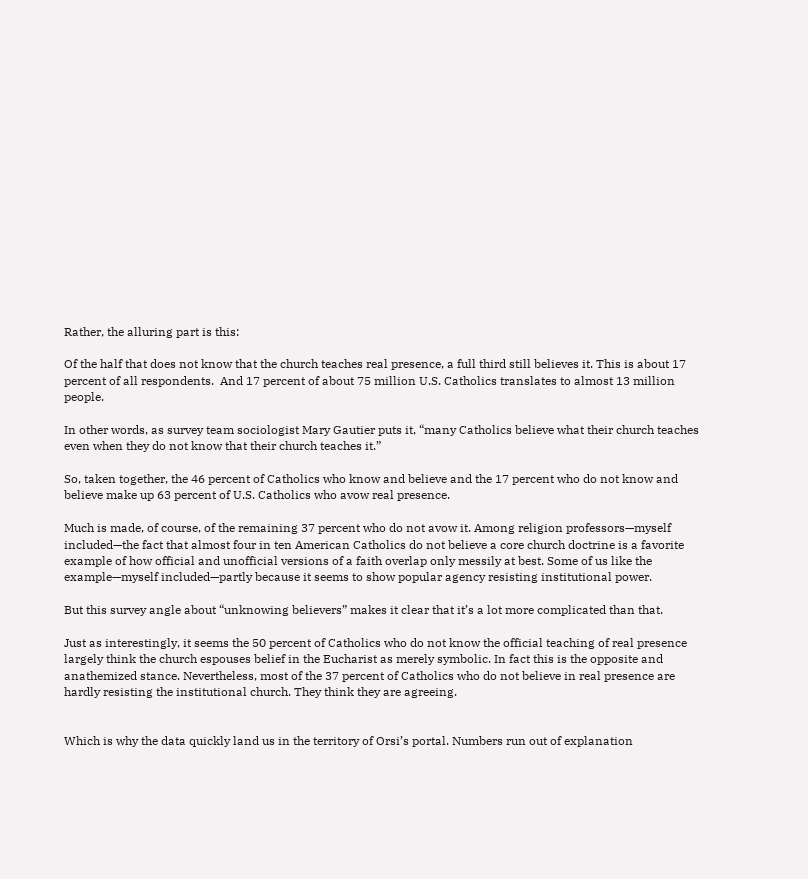Rather, the alluring part is this:

Of the half that does not know that the church teaches real presence, a full third still believes it. This is about 17 percent of all respondents.  And 17 percent of about 75 million U.S. Catholics translates to almost 13 million people.

In other words, as survey team sociologist Mary Gautier puts it, “many Catholics believe what their church teaches even when they do not know that their church teaches it.”

So, taken together, the 46 percent of Catholics who know and believe and the 17 percent who do not know and believe make up 63 percent of U.S. Catholics who avow real presence.

Much is made, of course, of the remaining 37 percent who do not avow it. Among religion professors—myself included—the fact that almost four in ten American Catholics do not believe a core church doctrine is a favorite example of how official and unofficial versions of a faith overlap only messily at best. Some of us like the example—myself included—partly because it seems to show popular agency resisting institutional power.

But this survey angle about “unknowing believers” makes it clear that it’s a lot more complicated than that.

Just as interestingly, it seems the 50 percent of Catholics who do not know the official teaching of real presence largely think the church espouses belief in the Eucharist as merely symbolic. In fact this is the opposite and anathemized stance. Nevertheless, most of the 37 percent of Catholics who do not believe in real presence are hardly resisting the institutional church. They think they are agreeing.


Which is why the data quickly land us in the territory of Orsi’s portal. Numbers run out of explanation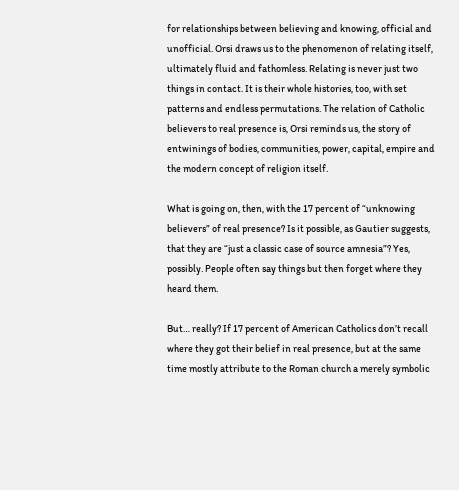for relationships between believing and knowing, official and unofficial. Orsi draws us to the phenomenon of relating itself, ultimately fluid and fathomless. Relating is never just two things in contact. It is their whole histories, too, with set patterns and endless permutations. The relation of Catholic believers to real presence is, Orsi reminds us, the story of entwinings of bodies, communities, power, capital, empire and the modern concept of religion itself.

What is going on, then, with the 17 percent of “unknowing believers” of real presence? Is it possible, as Gautier suggests, that they are “just a classic case of source amnesia”? Yes, possibly. People often say things but then forget where they heard them.

But… really? If 17 percent of American Catholics don’t recall where they got their belief in real presence, but at the same time mostly attribute to the Roman church a merely symbolic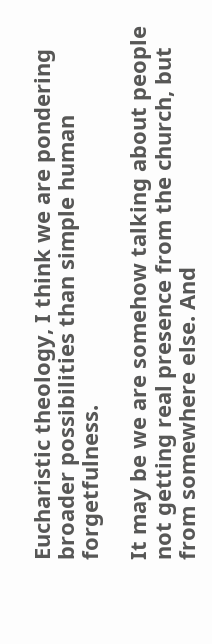Eucharistic theology, I think we are pondering broader possibilities than simple human forgetfulness.

It may be we are somehow talking about people not getting real presence from the church, but from somewhere else. And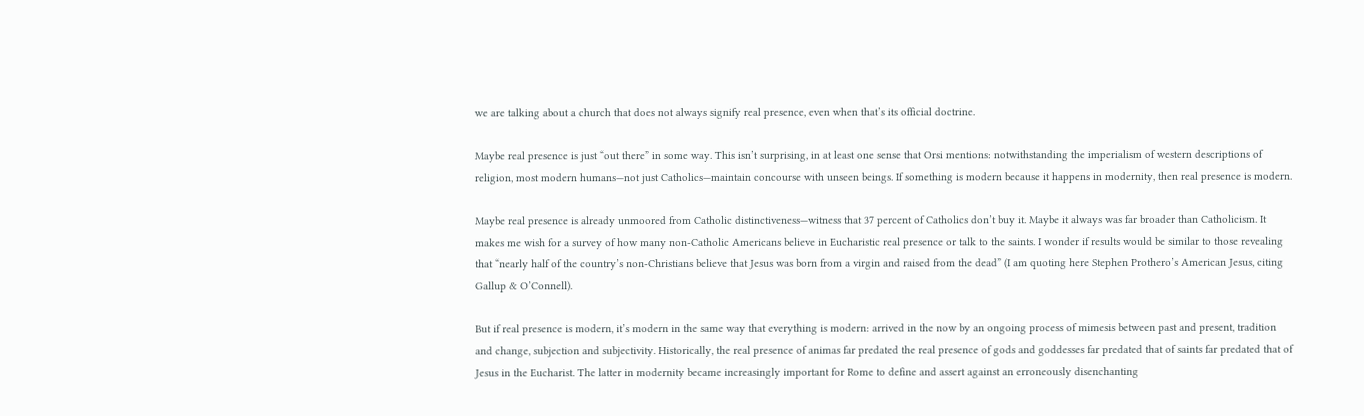we are talking about a church that does not always signify real presence, even when that’s its official doctrine.

Maybe real presence is just “out there” in some way. This isn’t surprising, in at least one sense that Orsi mentions: notwithstanding the imperialism of western descriptions of religion, most modern humans—not just Catholics—maintain concourse with unseen beings. If something is modern because it happens in modernity, then real presence is modern.

Maybe real presence is already unmoored from Catholic distinctiveness—witness that 37 percent of Catholics don’t buy it. Maybe it always was far broader than Catholicism. It makes me wish for a survey of how many non-Catholic Americans believe in Eucharistic real presence or talk to the saints. I wonder if results would be similar to those revealing that “nearly half of the country’s non-Christians believe that Jesus was born from a virgin and raised from the dead” (I am quoting here Stephen Prothero’s American Jesus, citing Gallup & O’Connell).

But if real presence is modern, it’s modern in the same way that everything is modern: arrived in the now by an ongoing process of mimesis between past and present, tradition and change, subjection and subjectivity. Historically, the real presence of animas far predated the real presence of gods and goddesses far predated that of saints far predated that of Jesus in the Eucharist. The latter in modernity became increasingly important for Rome to define and assert against an erroneously disenchanting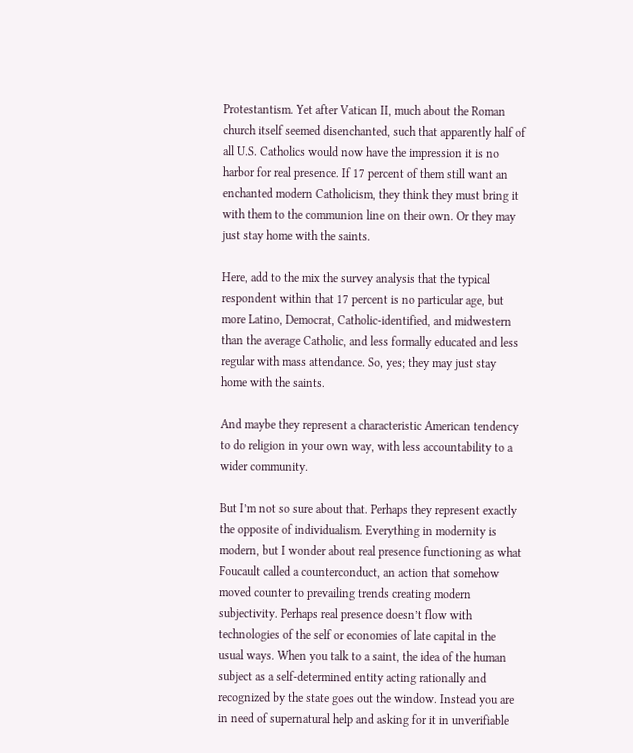Protestantism. Yet after Vatican II, much about the Roman church itself seemed disenchanted, such that apparently half of all U.S. Catholics would now have the impression it is no harbor for real presence. If 17 percent of them still want an enchanted modern Catholicism, they think they must bring it with them to the communion line on their own. Or they may just stay home with the saints.

Here, add to the mix the survey analysis that the typical respondent within that 17 percent is no particular age, but more Latino, Democrat, Catholic-identified, and midwestern than the average Catholic, and less formally educated and less regular with mass attendance. So, yes; they may just stay home with the saints.

And maybe they represent a characteristic American tendency to do religion in your own way, with less accountability to a wider community.

But I’m not so sure about that. Perhaps they represent exactly the opposite of individualism. Everything in modernity is modern, but I wonder about real presence functioning as what Foucault called a counterconduct, an action that somehow moved counter to prevailing trends creating modern subjectivity. Perhaps real presence doesn’t flow with technologies of the self or economies of late capital in the usual ways. When you talk to a saint, the idea of the human subject as a self-determined entity acting rationally and recognized by the state goes out the window. Instead you are in need of supernatural help and asking for it in unverifiable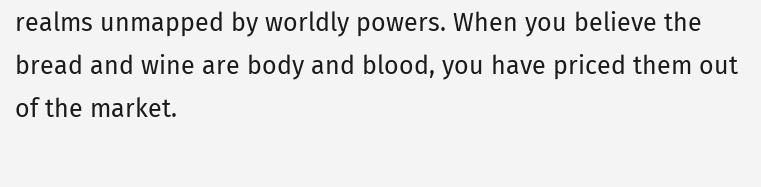realms unmapped by worldly powers. When you believe the bread and wine are body and blood, you have priced them out of the market.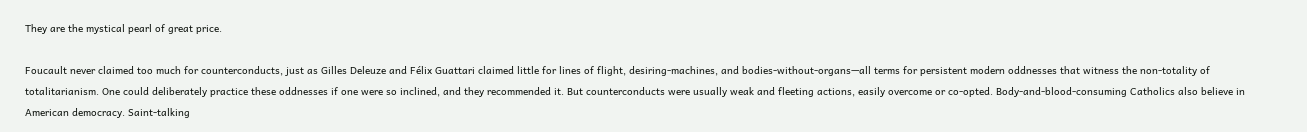They are the mystical pearl of great price.

Foucault never claimed too much for counterconducts, just as Gilles Deleuze and Félix Guattari claimed little for lines of flight, desiring-machines, and bodies-without-organs—all terms for persistent modern oddnesses that witness the non-totality of totalitarianism. One could deliberately practice these oddnesses if one were so inclined, and they recommended it. But counterconducts were usually weak and fleeting actions, easily overcome or co-opted. Body-and-blood-consuming Catholics also believe in American democracy. Saint-talking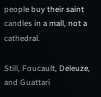people buy their saint candles in a mall, not a cathedral.

Still, Foucault, Deleuze, and Guattari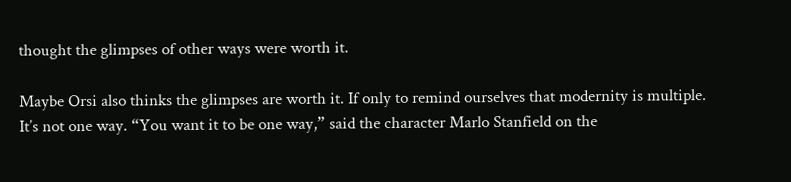thought the glimpses of other ways were worth it.

Maybe Orsi also thinks the glimpses are worth it. If only to remind ourselves that modernity is multiple. It’s not one way. “You want it to be one way,” said the character Marlo Stanfield on the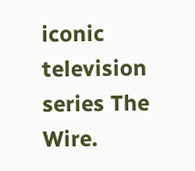iconic television series The Wire.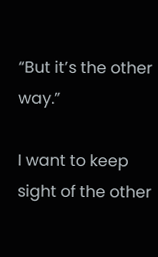“But it’s the other way.”

I want to keep sight of the other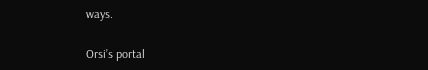ways.

Orsi’s portal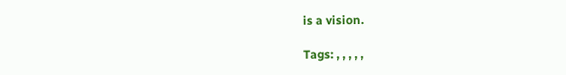is a vision.

Tags: , , , , ,